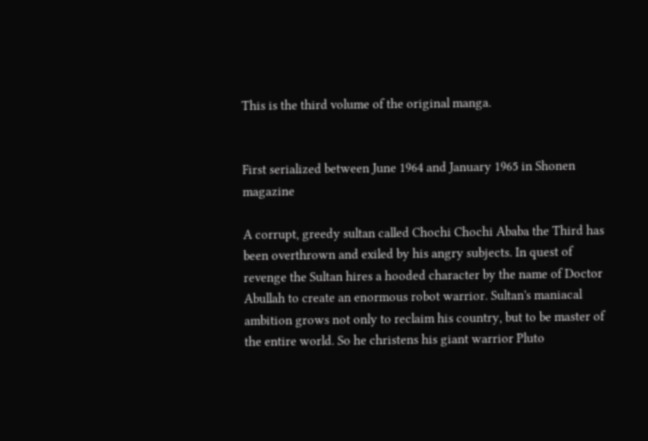This is the third volume of the original manga.


First serialized between June 1964 and January 1965 in Shonen magazine

A corrupt, greedy sultan called Chochi Chochi Ababa the Third has been overthrown and exiled by his angry subjects. In quest of revenge the Sultan hires a hooded character by the name of Doctor Abullah to create an enormous robot warrior. Sultan's maniacal ambition grows not only to reclaim his country, but to be master of the entire world. So he christens his giant warrior Pluto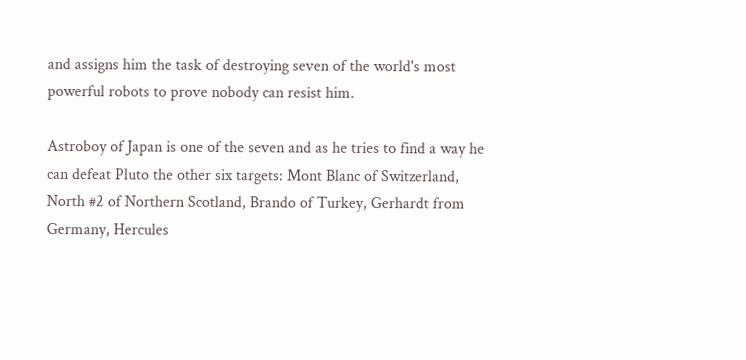and assigns him the task of destroying seven of the world's most powerful robots to prove nobody can resist him.

Astroboy of Japan is one of the seven and as he tries to find a way he can defeat Pluto the other six targets: Mont Blanc of Switzerland, North #2 of Northern Scotland, Brando of Turkey, Gerhardt from Germany, Hercules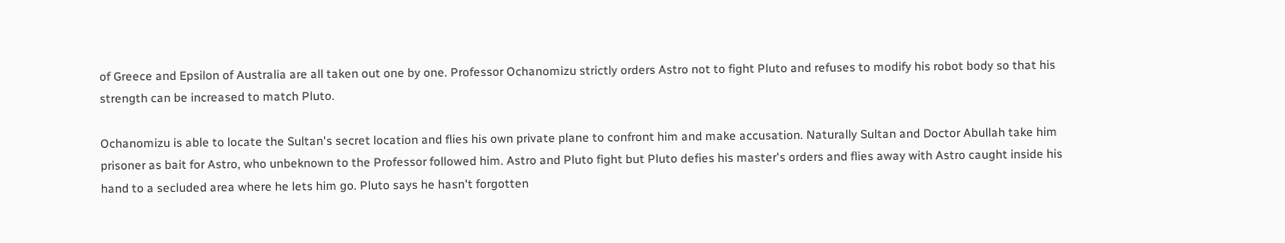of Greece and Epsilon of Australia are all taken out one by one. Professor Ochanomizu strictly orders Astro not to fight Pluto and refuses to modify his robot body so that his strength can be increased to match Pluto.

Ochanomizu is able to locate the Sultan's secret location and flies his own private plane to confront him and make accusation. Naturally Sultan and Doctor Abullah take him prisoner as bait for Astro, who unbeknown to the Professor followed him. Astro and Pluto fight but Pluto defies his master's orders and flies away with Astro caught inside his hand to a secluded area where he lets him go. Pluto says he hasn't forgotten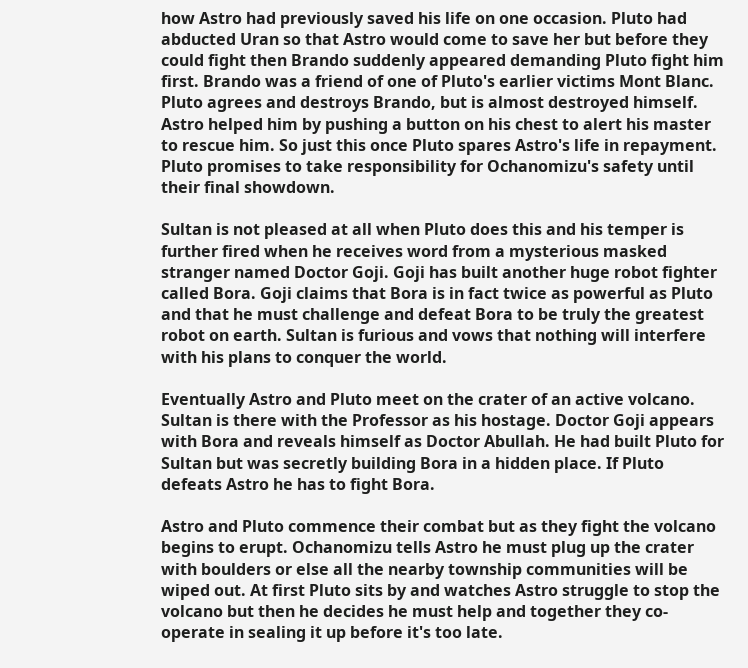how Astro had previously saved his life on one occasion. Pluto had abducted Uran so that Astro would come to save her but before they could fight then Brando suddenly appeared demanding Pluto fight him first. Brando was a friend of one of Pluto's earlier victims Mont Blanc. Pluto agrees and destroys Brando, but is almost destroyed himself. Astro helped him by pushing a button on his chest to alert his master to rescue him. So just this once Pluto spares Astro's life in repayment. Pluto promises to take responsibility for Ochanomizu's safety until their final showdown.

Sultan is not pleased at all when Pluto does this and his temper is further fired when he receives word from a mysterious masked stranger named Doctor Goji. Goji has built another huge robot fighter called Bora. Goji claims that Bora is in fact twice as powerful as Pluto and that he must challenge and defeat Bora to be truly the greatest robot on earth. Sultan is furious and vows that nothing will interfere with his plans to conquer the world.

Eventually Astro and Pluto meet on the crater of an active volcano. Sultan is there with the Professor as his hostage. Doctor Goji appears with Bora and reveals himself as Doctor Abullah. He had built Pluto for Sultan but was secretly building Bora in a hidden place. If Pluto defeats Astro he has to fight Bora.

Astro and Pluto commence their combat but as they fight the volcano begins to erupt. Ochanomizu tells Astro he must plug up the crater with boulders or else all the nearby township communities will be wiped out. At first Pluto sits by and watches Astro struggle to stop the volcano but then he decides he must help and together they co-operate in sealing it up before it's too late.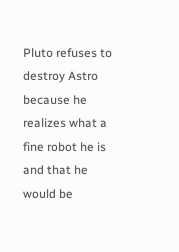Pluto refuses to destroy Astro because he realizes what a fine robot he is and that he would be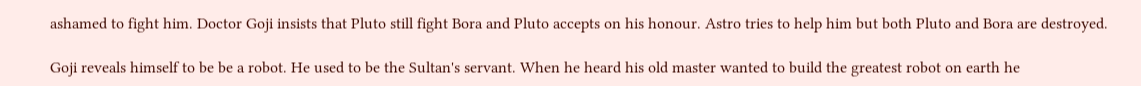ashamed to fight him. Doctor Goji insists that Pluto still fight Bora and Pluto accepts on his honour. Astro tries to help him but both Pluto and Bora are destroyed.

Goji reveals himself to be be a robot. He used to be the Sultan's servant. When he heard his old master wanted to build the greatest robot on earth he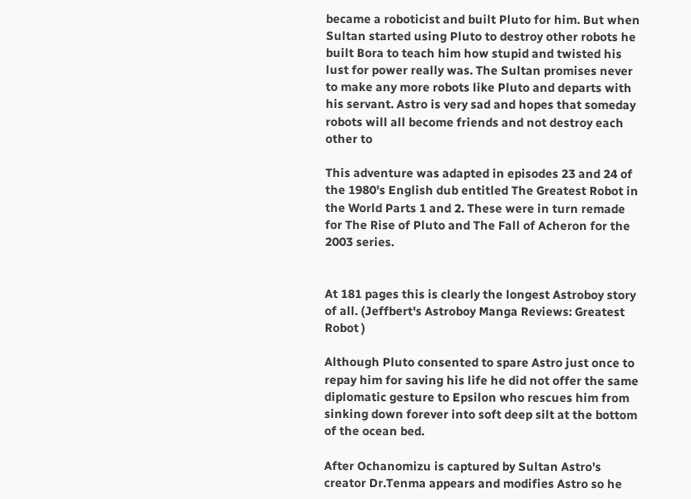became a roboticist and built Pluto for him. But when Sultan started using Pluto to destroy other robots he built Bora to teach him how stupid and twisted his lust for power really was. The Sultan promises never to make any more robots like Pluto and departs with his servant. Astro is very sad and hopes that someday robots will all become friends and not destroy each other to

This adventure was adapted in episodes 23 and 24 of the 1980's English dub entitled The Greatest Robot in the World Parts 1 and 2. These were in turn remade for The Rise of Pluto and The Fall of Acheron for the 2003 series.


At 181 pages this is clearly the longest Astroboy story of all. (Jeffbert's Astroboy Manga Reviews: Greatest Robot )

Although Pluto consented to spare Astro just once to repay him for saving his life he did not offer the same diplomatic gesture to Epsilon who rescues him from sinking down forever into soft deep silt at the bottom of the ocean bed.

After Ochanomizu is captured by Sultan Astro's creator Dr.Tenma appears and modifies Astro so he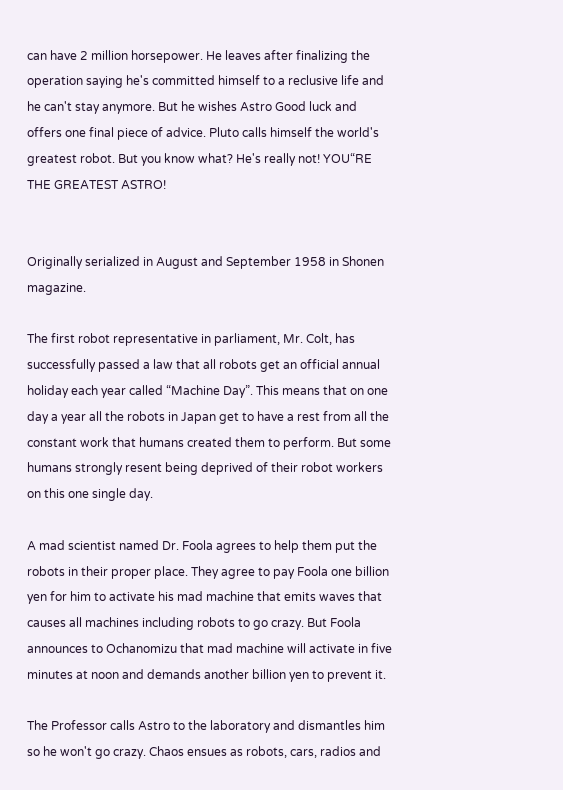can have 2 million horsepower. He leaves after finalizing the operation saying he's committed himself to a reclusive life and he can't stay anymore. But he wishes Astro Good luck and offers one final piece of advice. Pluto calls himself the world's greatest robot. But you know what? He's really not! YOU“RE THE GREATEST ASTRO!


Originally serialized in August and September 1958 in Shonen magazine.

The first robot representative in parliament, Mr. Colt, has successfully passed a law that all robots get an official annual holiday each year called “Machine Day”. This means that on one day a year all the robots in Japan get to have a rest from all the constant work that humans created them to perform. But some humans strongly resent being deprived of their robot workers on this one single day.

A mad scientist named Dr. Foola agrees to help them put the robots in their proper place. They agree to pay Foola one billion yen for him to activate his mad machine that emits waves that causes all machines including robots to go crazy. But Foola announces to Ochanomizu that mad machine will activate in five minutes at noon and demands another billion yen to prevent it.

The Professor calls Astro to the laboratory and dismantles him so he won't go crazy. Chaos ensues as robots, cars, radios and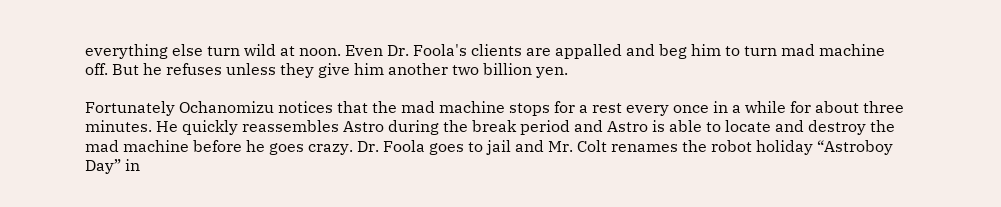everything else turn wild at noon. Even Dr. Foola's clients are appalled and beg him to turn mad machine off. But he refuses unless they give him another two billion yen.

Fortunately Ochanomizu notices that the mad machine stops for a rest every once in a while for about three minutes. He quickly reassembles Astro during the break period and Astro is able to locate and destroy the mad machine before he goes crazy. Dr. Foola goes to jail and Mr. Colt renames the robot holiday “Astroboy Day” in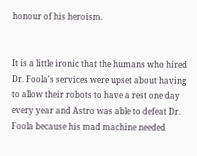honour of his heroism.


It is a little ironic that the humans who hired Dr. Foola's services were upset about having to allow their robots to have a rest one day every year and Astro was able to defeat Dr. Foola because his mad machine needed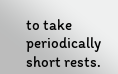to take periodically short rests.